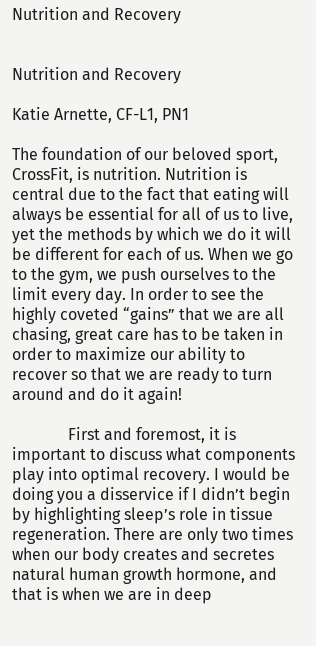Nutrition and Recovery


Nutrition and Recovery

Katie Arnette, CF-L1, PN1

The foundation of our beloved sport, CrossFit, is nutrition. Nutrition is central due to the fact that eating will always be essential for all of us to live, yet the methods by which we do it will be different for each of us. When we go to the gym, we push ourselves to the limit every day. In order to see the highly coveted “gains” that we are all chasing, great care has to be taken in order to maximize our ability to recover so that we are ready to turn around and do it again!

              First and foremost, it is important to discuss what components play into optimal recovery. I would be doing you a disservice if I didn’t begin by highlighting sleep’s role in tissue regeneration. There are only two times when our body creates and secretes natural human growth hormone, and that is when we are in deep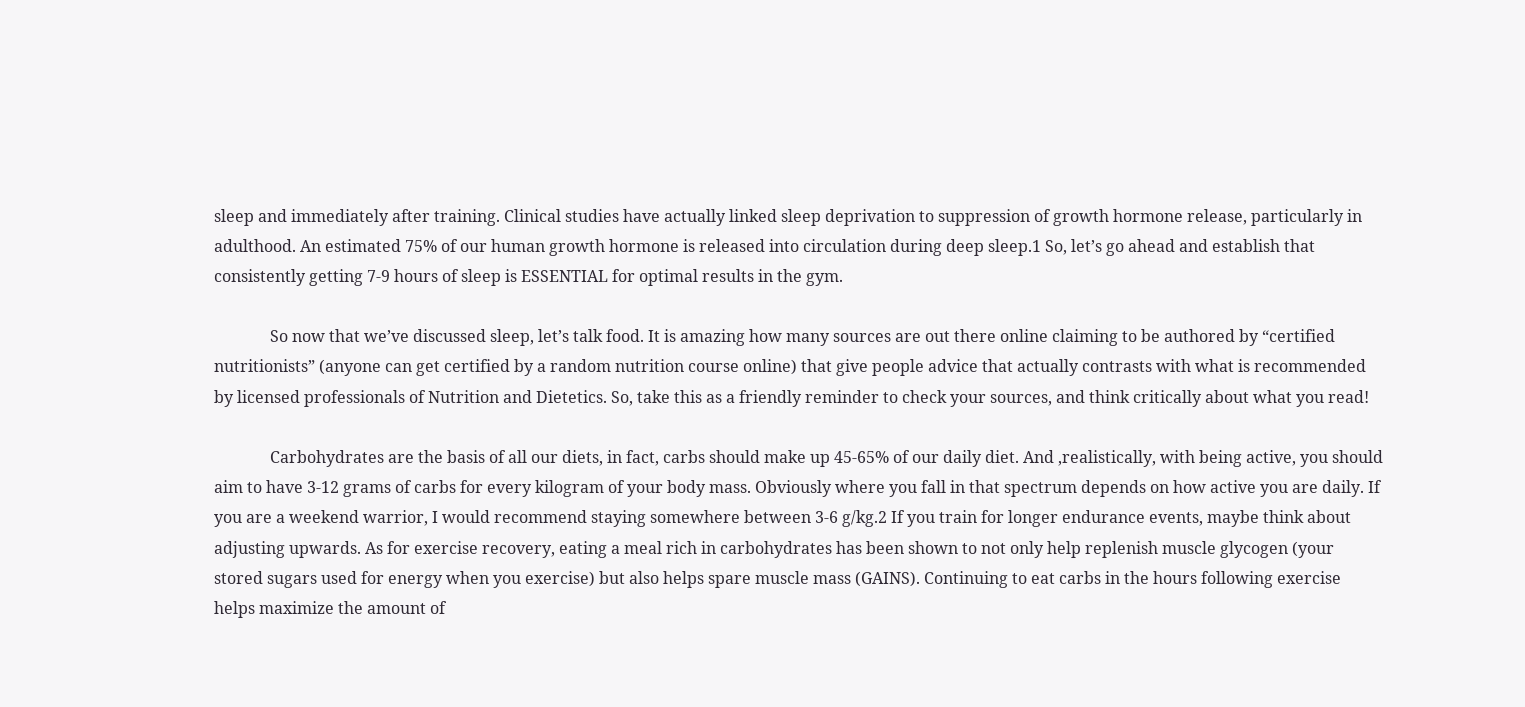sleep and immediately after training. Clinical studies have actually linked sleep deprivation to suppression of growth hormone release, particularly in adulthood. An estimated 75% of our human growth hormone is released into circulation during deep sleep.1 So, let’s go ahead and establish that consistently getting 7-9 hours of sleep is ESSENTIAL for optimal results in the gym.

              So now that we’ve discussed sleep, let’s talk food. It is amazing how many sources are out there online claiming to be authored by “certified nutritionists” (anyone can get certified by a random nutrition course online) that give people advice that actually contrasts with what is recommended by licensed professionals of Nutrition and Dietetics. So, take this as a friendly reminder to check your sources, and think critically about what you read!

              Carbohydrates are the basis of all our diets, in fact, carbs should make up 45-65% of our daily diet. And ,realistically, with being active, you should aim to have 3-12 grams of carbs for every kilogram of your body mass. Obviously where you fall in that spectrum depends on how active you are daily. If you are a weekend warrior, I would recommend staying somewhere between 3-6 g/kg.2 If you train for longer endurance events, maybe think about adjusting upwards. As for exercise recovery, eating a meal rich in carbohydrates has been shown to not only help replenish muscle glycogen (your stored sugars used for energy when you exercise) but also helps spare muscle mass (GAINS). Continuing to eat carbs in the hours following exercise helps maximize the amount of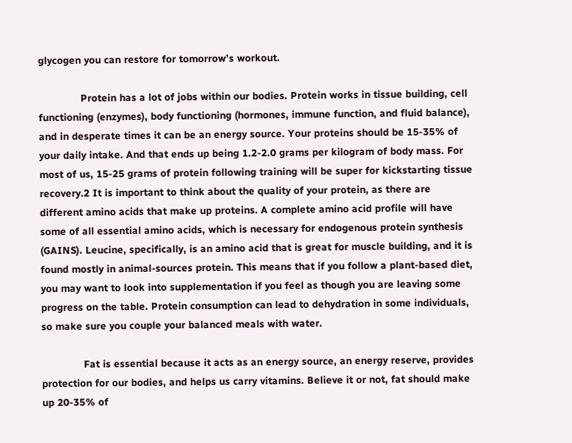glycogen you can restore for tomorrow’s workout.

              Protein has a lot of jobs within our bodies. Protein works in tissue building, cell functioning (enzymes), body functioning (hormones, immune function, and fluid balance), and in desperate times it can be an energy source. Your proteins should be 15-35% of your daily intake. And that ends up being 1.2-2.0 grams per kilogram of body mass. For most of us, 15-25 grams of protein following training will be super for kickstarting tissue recovery.2 It is important to think about the quality of your protein, as there are different amino acids that make up proteins. A complete amino acid profile will have some of all essential amino acids, which is necessary for endogenous protein synthesis (GAINS). Leucine, specifically, is an amino acid that is great for muscle building, and it is found mostly in animal-sources protein. This means that if you follow a plant-based diet, you may want to look into supplementation if you feel as though you are leaving some progress on the table. Protein consumption can lead to dehydration in some individuals, so make sure you couple your balanced meals with water.

              Fat is essential because it acts as an energy source, an energy reserve, provides protection for our bodies, and helps us carry vitamins. Believe it or not, fat should make up 20-35% of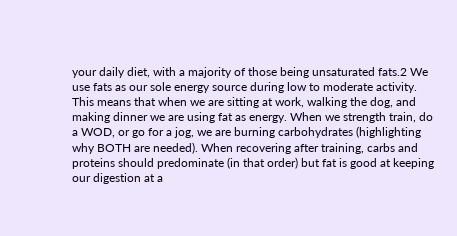your daily diet, with a majority of those being unsaturated fats.2 We use fats as our sole energy source during low to moderate activity. This means that when we are sitting at work, walking the dog, and making dinner we are using fat as energy. When we strength train, do a WOD, or go for a jog, we are burning carbohydrates (highlighting why BOTH are needed). When recovering after training, carbs and proteins should predominate (in that order) but fat is good at keeping our digestion at a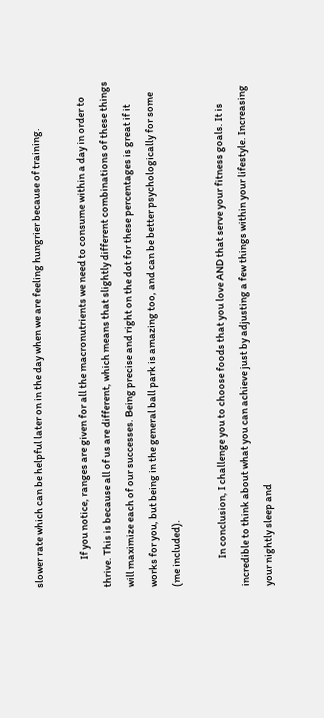slower rate which can be helpful later on in the day when we are feeling hungrier because of training.

              If you notice, ranges are given for all the macronutrients we need to consume within a day in order to thrive. This is because all of us are different, which means that slightly different combinations of these things will maximize each of our successes. Being precise and right on the dot for these percentages is great if it works for you, but being in the general ball park is amazing too, and can be better psychologically for some (me included).

              In conclusion, I challenge you to choose foods that you love AND that serve your fitness goals. It is incredible to think about what you can achieve just by adjusting a few things within your lifestyle. Increasing your nightly sleep and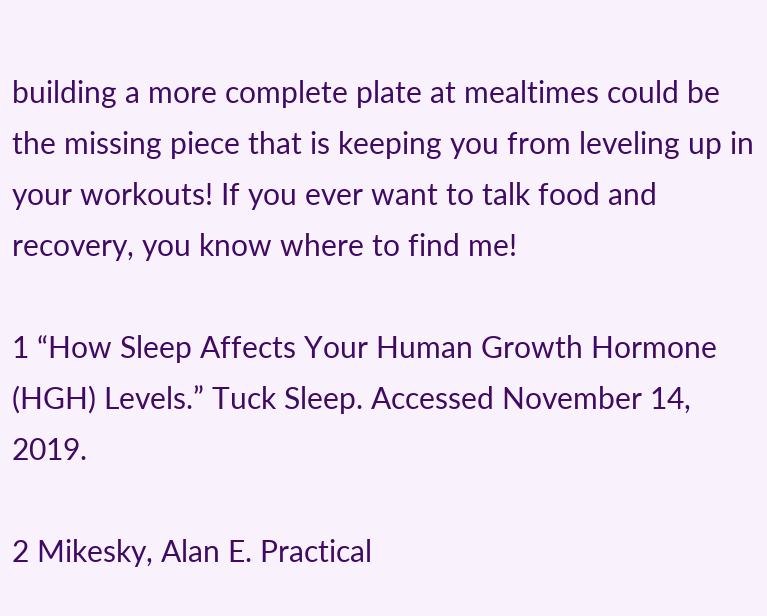building a more complete plate at mealtimes could be the missing piece that is keeping you from leveling up in your workouts! If you ever want to talk food and recovery, you know where to find me!

1 “How Sleep Affects Your Human Growth Hormone (HGH) Levels.” Tuck Sleep. Accessed November 14, 2019.

2 Mikesky, Alan E. Practical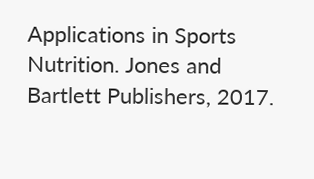Applications in Sports Nutrition. Jones and Bartlett Publishers, 2017.